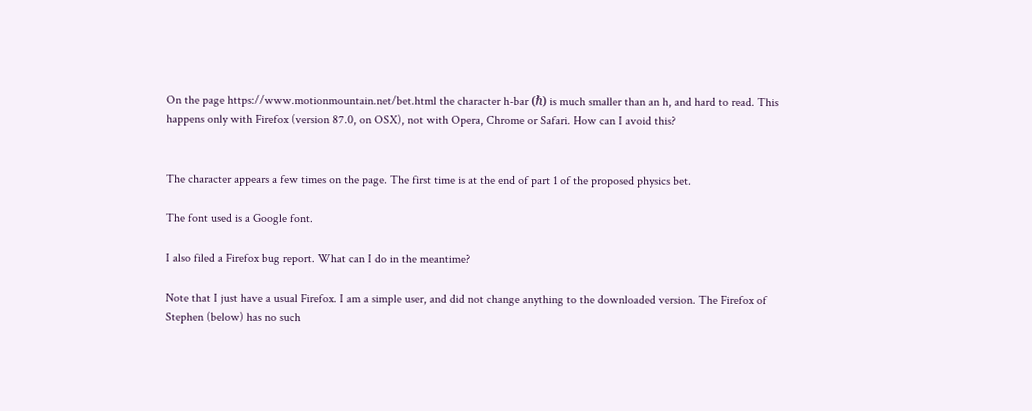On the page https://www.motionmountain.net/bet.html the character h-bar (ℏ) is much smaller than an h, and hard to read. This happens only with Firefox (version 87.0, on OSX), not with Opera, Chrome or Safari. How can I avoid this?


The character appears a few times on the page. The first time is at the end of part 1 of the proposed physics bet.

The font used is a Google font.

I also filed a Firefox bug report. What can I do in the meantime?

Note that I just have a usual Firefox. I am a simple user, and did not change anything to the downloaded version. The Firefox of Stephen (below) has no such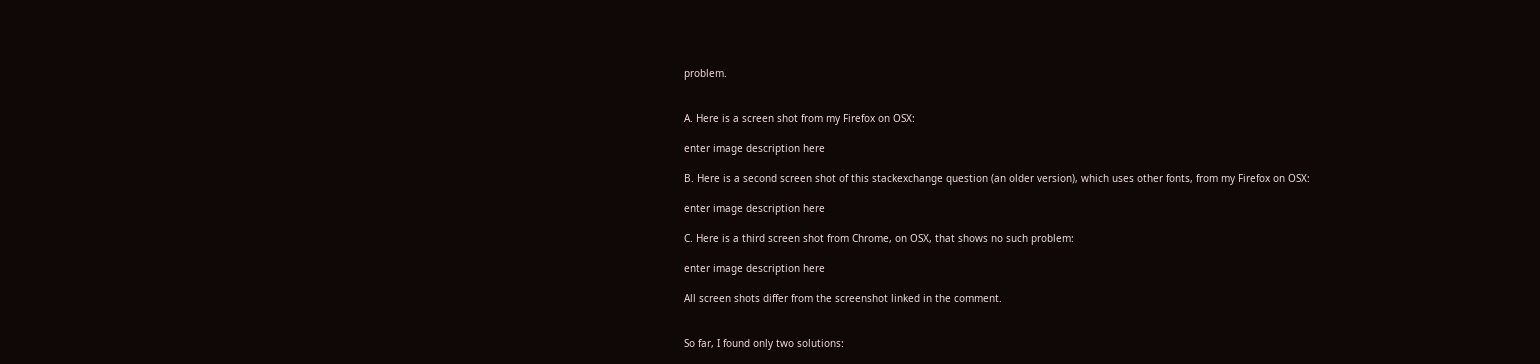problem.


A. Here is a screen shot from my Firefox on OSX:

enter image description here

B. Here is a second screen shot of this stackexchange question (an older version), which uses other fonts, from my Firefox on OSX:

enter image description here

C. Here is a third screen shot from Chrome, on OSX, that shows no such problem:

enter image description here

All screen shots differ from the screenshot linked in the comment.


So far, I found only two solutions: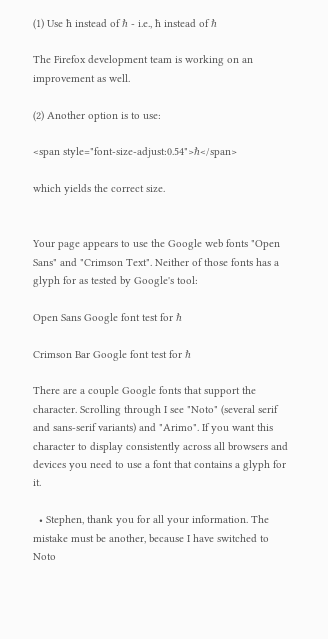(1) Use ħ instead of ℏ - i.e., ħ instead of ℏ

The Firefox development team is working on an improvement as well.

(2) Another option is to use:

<span style="font-size-adjust:0.54">ℏ</span>

which yields the correct size.


Your page appears to use the Google web fonts "Open Sans" and "Crimson Text". Neither of those fonts has a glyph for as tested by Google's tool:

Open Sans Google font test for ℏ

Crimson Bar Google font test for ℏ

There are a couple Google fonts that support the character. Scrolling through I see "Noto" (several serif and sans-serif variants) and "Arimo". If you want this character to display consistently across all browsers and devices you need to use a font that contains a glyph for it.

  • Stephen, thank you for all your information. The mistake must be another, because I have switched to Noto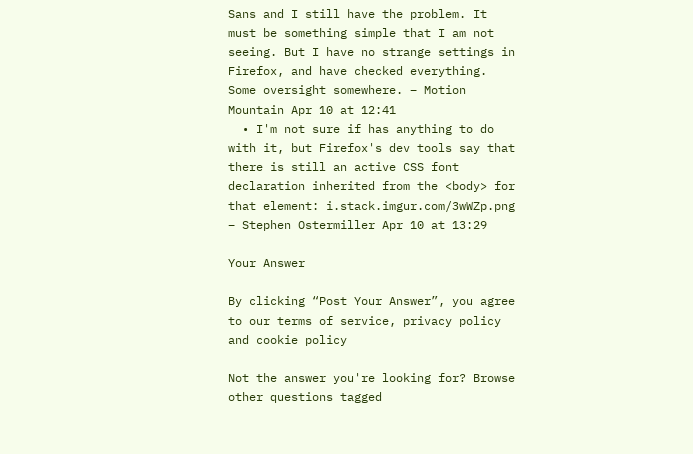Sans and I still have the problem. It must be something simple that I am not seeing. But I have no strange settings in Firefox, and have checked everything. Some oversight somewhere. – Motion Mountain Apr 10 at 12:41
  • I'm not sure if has anything to do with it, but Firefox's dev tools say that there is still an active CSS font declaration inherited from the <body> for that element: i.stack.imgur.com/3wWZp.png – Stephen Ostermiller Apr 10 at 13:29

Your Answer

By clicking “Post Your Answer”, you agree to our terms of service, privacy policy and cookie policy

Not the answer you're looking for? Browse other questions tagged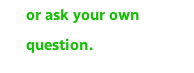or ask your own question.